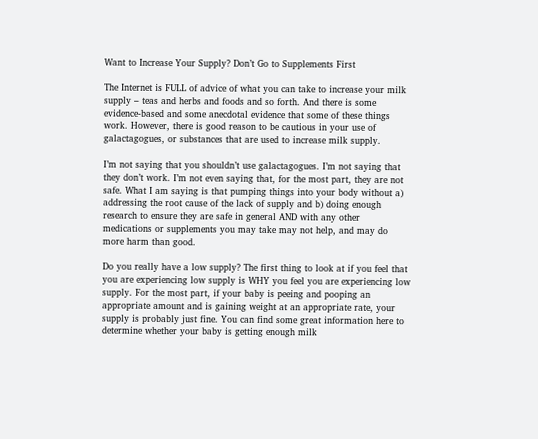Want to Increase Your Supply? Don’t Go to Supplements First

The Internet is FULL of advice of what you can take to increase your milk supply – teas and herbs and foods and so forth. And there is some evidence-based and some anecdotal evidence that some of these things work. However, there is good reason to be cautious in your use of galactagogues, or substances that are used to increase milk supply.

I’m not saying that you shouldn’t use galactagogues. I’m not saying that they don’t work. I’m not even saying that, for the most part, they are not safe. What I am saying is that pumping things into your body without a) addressing the root cause of the lack of supply and b) doing enough research to ensure they are safe in general AND with any other medications or supplements you may take may not help, and may do more harm than good.

Do you really have a low supply? The first thing to look at if you feel that you are experiencing low supply is WHY you feel you are experiencing low supply. For the most part, if your baby is peeing and pooping an appropriate amount and is gaining weight at an appropriate rate, your supply is probably just fine. You can find some great information here to determine whether your baby is getting enough milk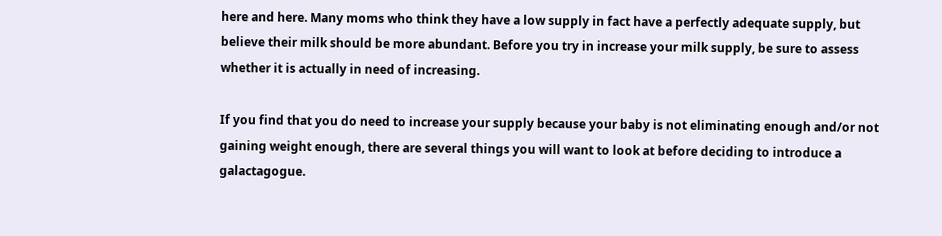here and here. Many moms who think they have a low supply in fact have a perfectly adequate supply, but believe their milk should be more abundant. Before you try in increase your milk supply, be sure to assess whether it is actually in need of increasing.

If you find that you do need to increase your supply because your baby is not eliminating enough and/or not gaining weight enough, there are several things you will want to look at before deciding to introduce a galactagogue.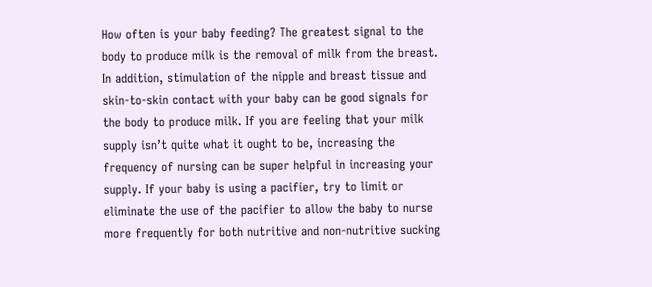How often is your baby feeding? The greatest signal to the body to produce milk is the removal of milk from the breast. In addition, stimulation of the nipple and breast tissue and skin-to-skin contact with your baby can be good signals for the body to produce milk. If you are feeling that your milk supply isn’t quite what it ought to be, increasing the frequency of nursing can be super helpful in increasing your supply. If your baby is using a pacifier, try to limit or eliminate the use of the pacifier to allow the baby to nurse more frequently for both nutritive and non-nutritive sucking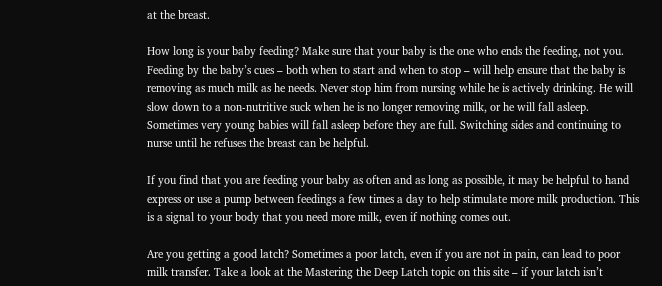at the breast.

How long is your baby feeding? Make sure that your baby is the one who ends the feeding, not you. Feeding by the baby’s cues – both when to start and when to stop – will help ensure that the baby is removing as much milk as he needs. Never stop him from nursing while he is actively drinking. He will slow down to a non-nutritive suck when he is no longer removing milk, or he will fall asleep. Sometimes very young babies will fall asleep before they are full. Switching sides and continuing to nurse until he refuses the breast can be helpful.

If you find that you are feeding your baby as often and as long as possible, it may be helpful to hand express or use a pump between feedings a few times a day to help stimulate more milk production. This is a signal to your body that you need more milk, even if nothing comes out.

Are you getting a good latch? Sometimes a poor latch, even if you are not in pain, can lead to poor milk transfer. Take a look at the Mastering the Deep Latch topic on this site – if your latch isn’t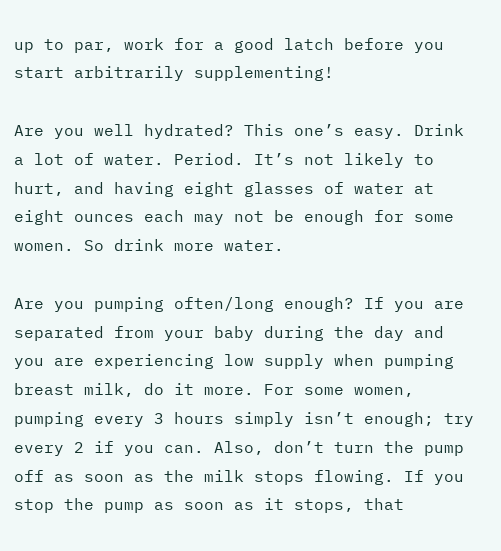up to par, work for a good latch before you start arbitrarily supplementing!

Are you well hydrated? This one’s easy. Drink a lot of water. Period. It’s not likely to hurt, and having eight glasses of water at eight ounces each may not be enough for some women. So drink more water.

Are you pumping often/long enough? If you are separated from your baby during the day and you are experiencing low supply when pumping breast milk, do it more. For some women, pumping every 3 hours simply isn’t enough; try every 2 if you can. Also, don’t turn the pump off as soon as the milk stops flowing. If you stop the pump as soon as it stops, that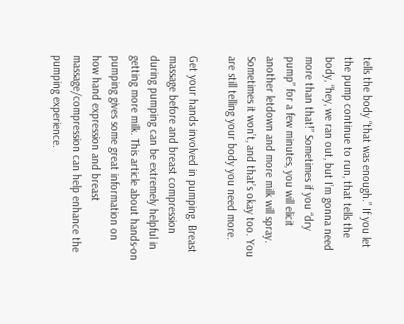tells the body “that was enough.” If you let the pump continue to run, that tells the body, “hey, we ran out, but I’m gonna need more than that!” Sometimes if you “dry pump” for a few minutes, you will elicit another letdown and more milk will spray. Sometimes it won’t, and that’s okay too. You are still telling your body you need more.

Get your hands involved in pumping. Breast massage before and breast compression during pumping can be extremely helpful in getting more milk. This article about hands-on pumping gives some great information on how hand expression and breast massage/compression can help enhance the pumping experience.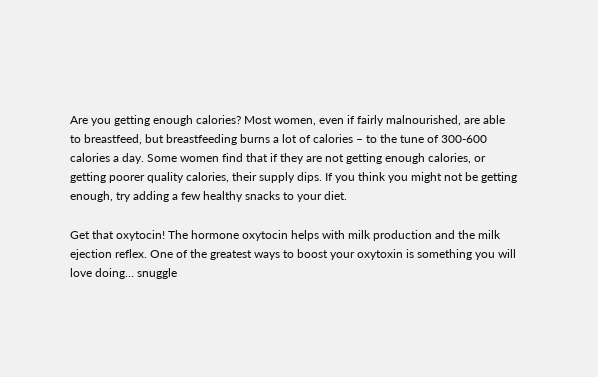Are you getting enough calories? Most women, even if fairly malnourished, are able to breastfeed, but breastfeeding burns a lot of calories – to the tune of 300-600 calories a day. Some women find that if they are not getting enough calories, or getting poorer quality calories, their supply dips. If you think you might not be getting enough, try adding a few healthy snacks to your diet.

Get that oxytocin! The hormone oxytocin helps with milk production and the milk ejection reflex. One of the greatest ways to boost your oxytoxin is something you will love doing… snuggle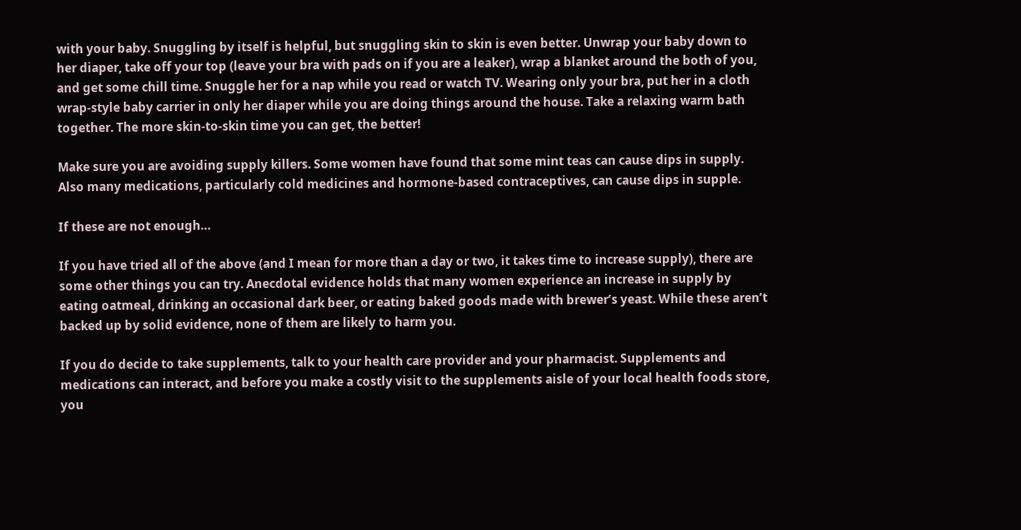with your baby. Snuggling by itself is helpful, but snuggling skin to skin is even better. Unwrap your baby down to her diaper, take off your top (leave your bra with pads on if you are a leaker), wrap a blanket around the both of you, and get some chill time. Snuggle her for a nap while you read or watch TV. Wearing only your bra, put her in a cloth wrap-style baby carrier in only her diaper while you are doing things around the house. Take a relaxing warm bath together. The more skin-to-skin time you can get, the better!

Make sure you are avoiding supply killers. Some women have found that some mint teas can cause dips in supply. Also many medications, particularly cold medicines and hormone-based contraceptives, can cause dips in supple.

If these are not enough…

If you have tried all of the above (and I mean for more than a day or two, it takes time to increase supply), there are some other things you can try. Anecdotal evidence holds that many women experience an increase in supply by eating oatmeal, drinking an occasional dark beer, or eating baked goods made with brewer’s yeast. While these aren’t backed up by solid evidence, none of them are likely to harm you.

If you do decide to take supplements, talk to your health care provider and your pharmacist. Supplements and medications can interact, and before you make a costly visit to the supplements aisle of your local health foods store, you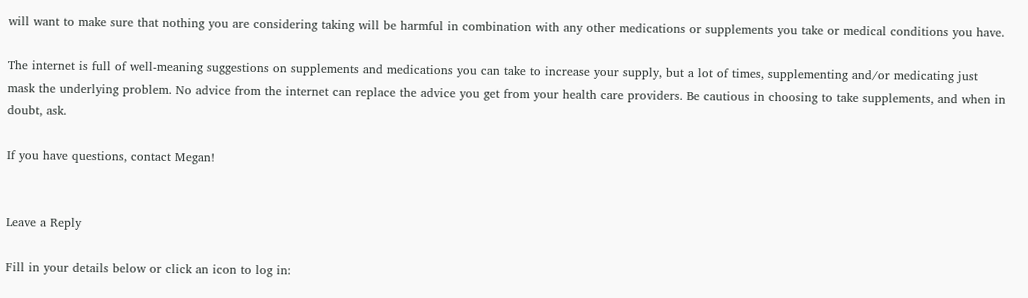will want to make sure that nothing you are considering taking will be harmful in combination with any other medications or supplements you take or medical conditions you have.

The internet is full of well-meaning suggestions on supplements and medications you can take to increase your supply, but a lot of times, supplementing and/or medicating just mask the underlying problem. No advice from the internet can replace the advice you get from your health care providers. Be cautious in choosing to take supplements, and when in doubt, ask.

If you have questions, contact Megan!


Leave a Reply

Fill in your details below or click an icon to log in: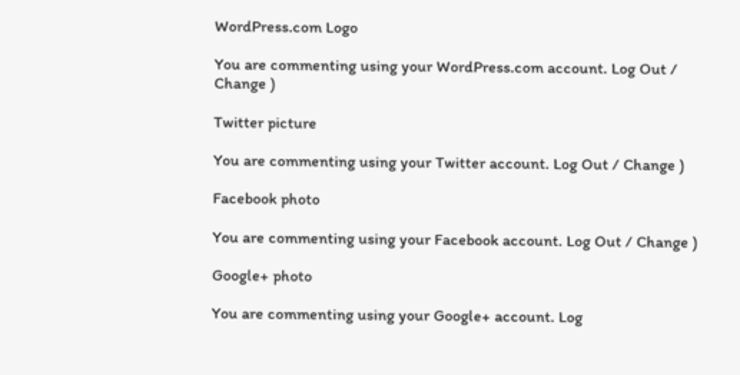WordPress.com Logo

You are commenting using your WordPress.com account. Log Out / Change )

Twitter picture

You are commenting using your Twitter account. Log Out / Change )

Facebook photo

You are commenting using your Facebook account. Log Out / Change )

Google+ photo

You are commenting using your Google+ account. Log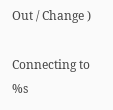Out / Change )

Connecting to %s